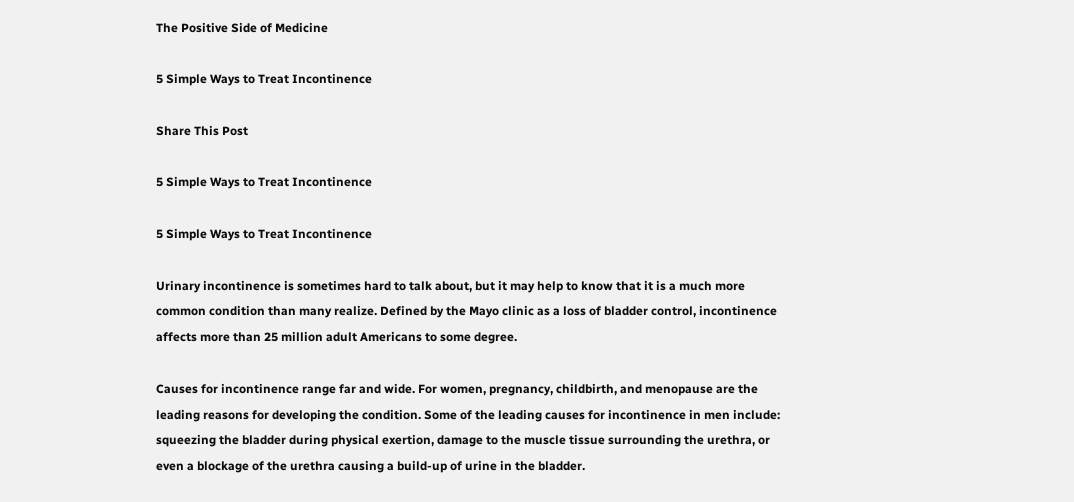The Positive Side of Medicine

5 Simple Ways to Treat Incontinence

Share This Post

5 Simple Ways to Treat Incontinence

5 Simple Ways to Treat Incontinence

Urinary incontinence is sometimes hard to talk about, but it may help to know that it is a much more common condition than many realize. Defined by the Mayo clinic as a loss of bladder control, incontinence affects more than 25 million adult Americans to some degree.

Causes for incontinence range far and wide. For women, pregnancy, childbirth, and menopause are the leading reasons for developing the condition. Some of the leading causes for incontinence in men include: squeezing the bladder during physical exertion, damage to the muscle tissue surrounding the urethra, or even a blockage of the urethra causing a build-up of urine in the bladder.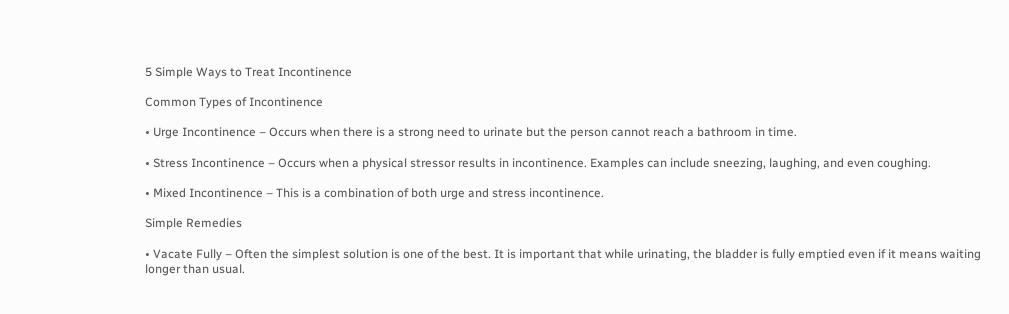5 Simple Ways to Treat Incontinence

Common Types of Incontinence

• Urge Incontinence – Occurs when there is a strong need to urinate but the person cannot reach a bathroom in time.

• Stress Incontinence – Occurs when a physical stressor results in incontinence. Examples can include sneezing, laughing, and even coughing.

• Mixed Incontinence – This is a combination of both urge and stress incontinence.

Simple Remedies

• Vacate Fully – Often the simplest solution is one of the best. It is important that while urinating, the bladder is fully emptied even if it means waiting longer than usual.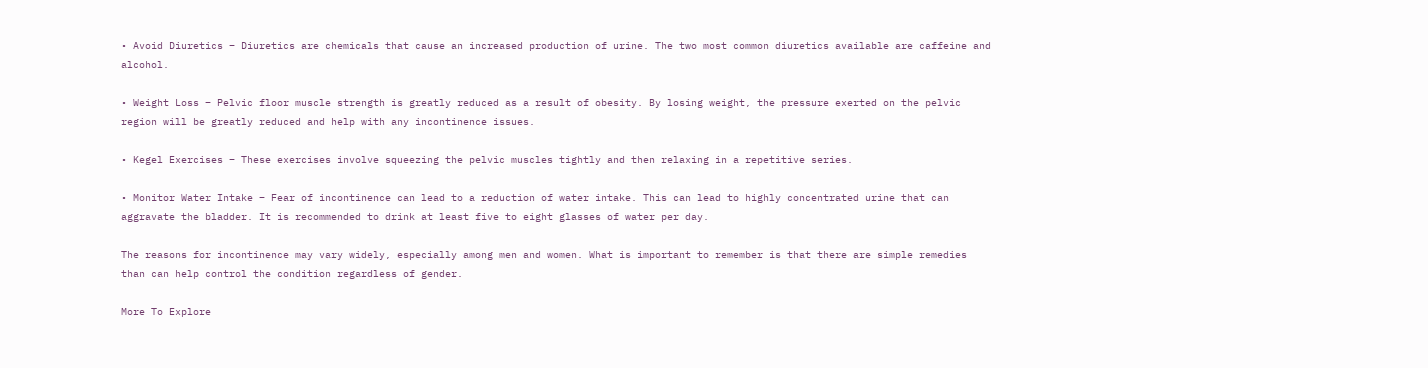• Avoid Diuretics – Diuretics are chemicals that cause an increased production of urine. The two most common diuretics available are caffeine and alcohol.

• Weight Loss – Pelvic floor muscle strength is greatly reduced as a result of obesity. By losing weight, the pressure exerted on the pelvic region will be greatly reduced and help with any incontinence issues.

• Kegel Exercises – These exercises involve squeezing the pelvic muscles tightly and then relaxing in a repetitive series.

• Monitor Water Intake – Fear of incontinence can lead to a reduction of water intake. This can lead to highly concentrated urine that can aggravate the bladder. It is recommended to drink at least five to eight glasses of water per day.

The reasons for incontinence may vary widely, especially among men and women. What is important to remember is that there are simple remedies than can help control the condition regardless of gender.

More To Explore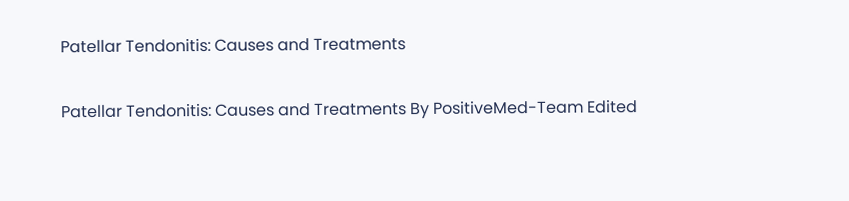Patellar Tendonitis: Causes and Treatments

Patellar Tendonitis: Causes and Treatments By PositiveMed-Team Edited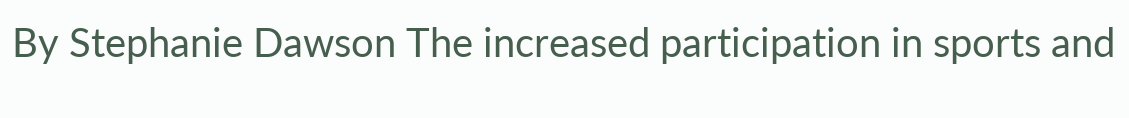By Stephanie Dawson The increased participation in sports and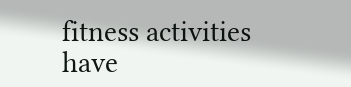fitness activities have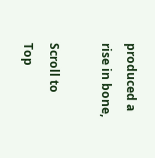produced a rise in bone,

Scroll to Top